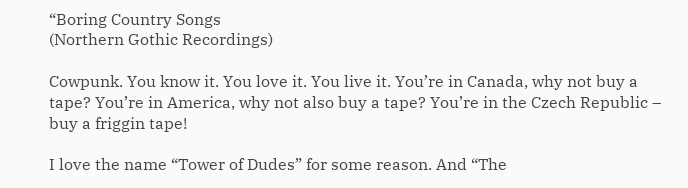“Boring Country Songs
(Northern Gothic Recordings)

Cowpunk. You know it. You love it. You live it. You’re in Canada, why not buy a tape? You’re in America, why not also buy a tape? You’re in the Czech Republic – buy a friggin tape!

I love the name “Tower of Dudes” for some reason. And “The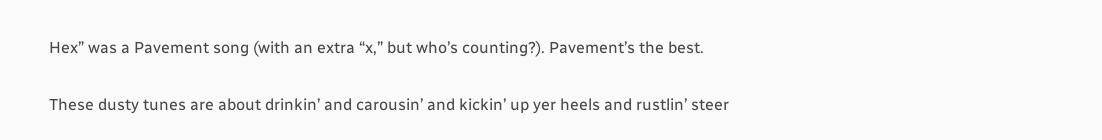Hex” was a Pavement song (with an extra “x,” but who’s counting?). Pavement’s the best.

These dusty tunes are about drinkin’ and carousin’ and kickin’ up yer heels and rustlin’ steer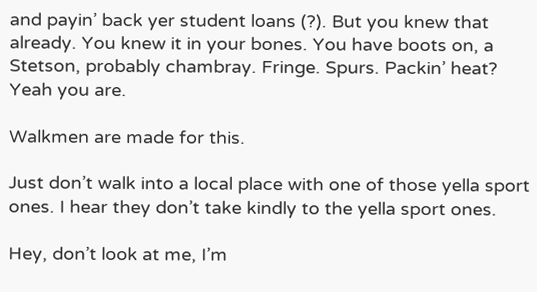and payin’ back yer student loans (?). But you knew that already. You knew it in your bones. You have boots on, a Stetson, probably chambray. Fringe. Spurs. Packin’ heat? Yeah you are.

Walkmen are made for this.

Just don’t walk into a local place with one of those yella sport ones. I hear they don’t take kindly to the yella sport ones.

Hey, don’t look at me, I’m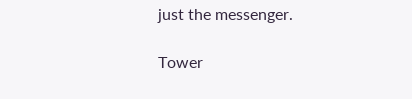just the messenger.

Tower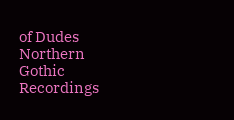of Dudes
Northern Gothic Recordings